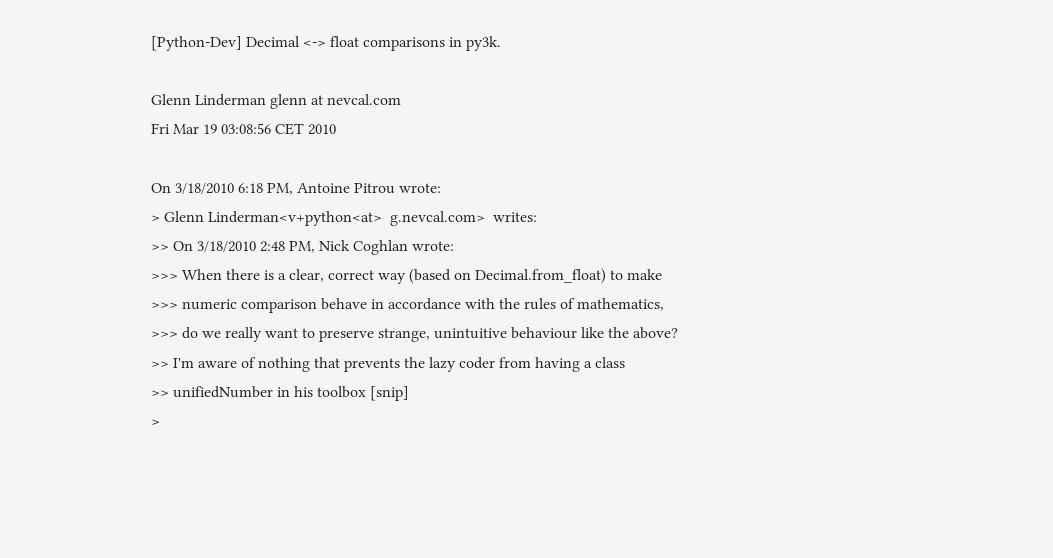[Python-Dev] Decimal <-> float comparisons in py3k.

Glenn Linderman glenn at nevcal.com
Fri Mar 19 03:08:56 CET 2010

On 3/18/2010 6:18 PM, Antoine Pitrou wrote:
> Glenn Linderman<v+python<at>  g.nevcal.com>  writes:
>> On 3/18/2010 2:48 PM, Nick Coghlan wrote:
>>> When there is a clear, correct way (based on Decimal.from_float) to make
>>> numeric comparison behave in accordance with the rules of mathematics,
>>> do we really want to preserve strange, unintuitive behaviour like the above?
>> I'm aware of nothing that prevents the lazy coder from having a class
>> unifiedNumber in his toolbox [snip]
>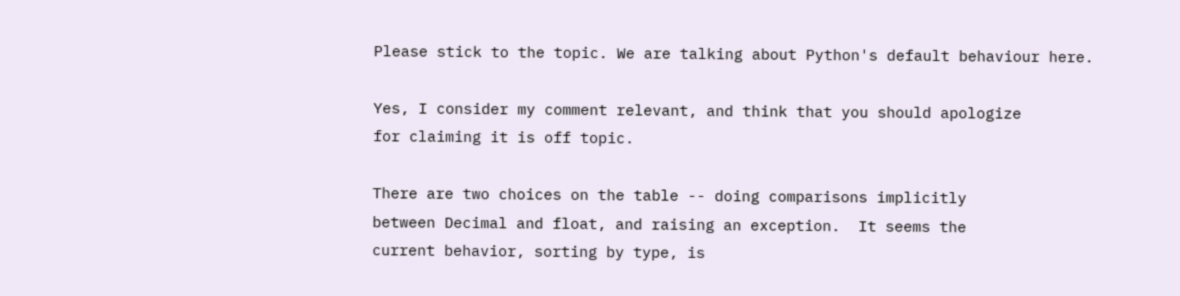Please stick to the topic. We are talking about Python's default behaviour here.

Yes, I consider my comment relevant, and think that you should apologize
for claiming it is off topic.

There are two choices on the table -- doing comparisons implicitly
between Decimal and float, and raising an exception.  It seems the
current behavior, sorting by type, is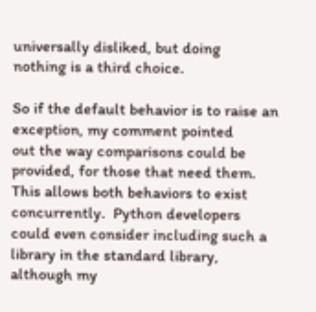universally disliked, but doing
nothing is a third choice.

So if the default behavior is to raise an exception, my comment pointed
out the way comparisons could be provided, for those that need them.
This allows both behaviors to exist concurrently.  Python developers
could even consider including such a library in the standard library,
although my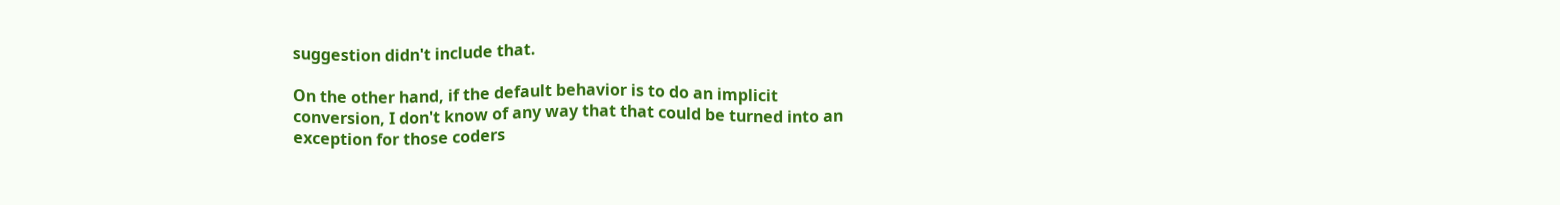suggestion didn't include that.

On the other hand, if the default behavior is to do an implicit
conversion, I don't know of any way that that could be turned into an
exception for those coders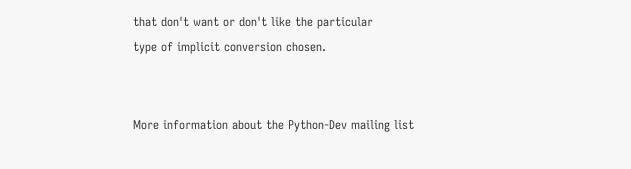that don't want or don't like the particular
type of implicit conversion chosen.


More information about the Python-Dev mailing list